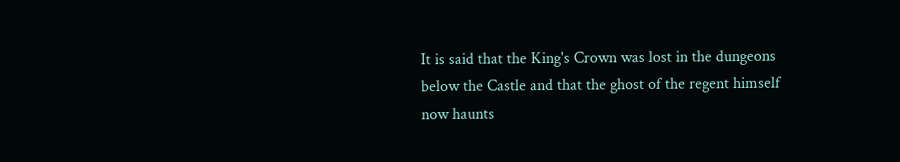It is said that the King's Crown was lost in the dungeons below the Castle and that the ghost of the regent himself now haunts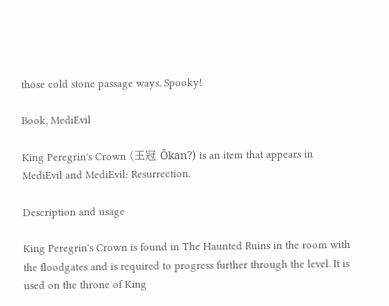those cold stone passage ways. Spooky!

Book, MediEvil

King Peregrin's Crown (王冠 Ōkan?) is an item that appears in MediEvil and MediEvil: Resurrection.

Description and usage

King Peregrin's Crown is found in The Haunted Ruins in the room with the floodgates and is required to progress further through the level. It is used on the throne of King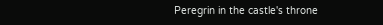Peregrin in the castle's throne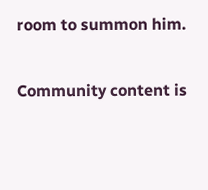room to summon him.


Community content is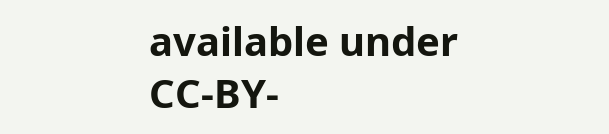available under CC-BY-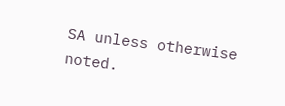SA unless otherwise noted.